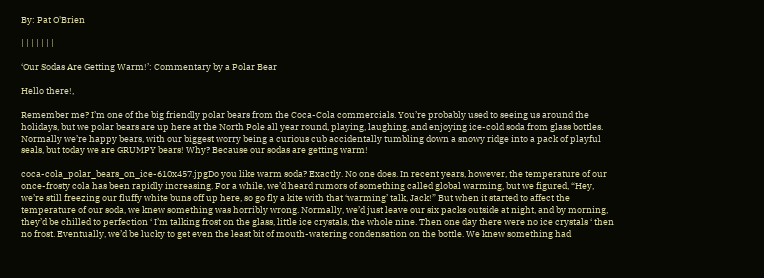By: Pat O'Brien

| | | | | | |

‘Our Sodas Are Getting Warm!’: Commentary by a Polar Bear

Hello there!,

Remember me? I’m one of the big friendly polar bears from the Coca-Cola commercials. You’re probably used to seeing us around the holidays, but we polar bears are up here at the North Pole all year round, playing, laughing, and enjoying ice-cold soda from glass bottles. Normally we’re happy bears, with our biggest worry being a curious cub accidentally tumbling down a snowy ridge into a pack of playful seals, but today we are GRUMPY bears! Why? Because our sodas are getting warm!

coca-cola_polar_bears_on_ice-610x457.jpgDo you like warm soda? Exactly. No one does. In recent years, however, the temperature of our once-frosty cola has been rapidly increasing. For a while, we’d heard rumors of something called global warming, but we figured, “Hey, we’re still freezing our fluffy white buns off up here, so go fly a kite with that ‘warming’ talk, Jack!” But when it started to affect the temperature of our soda, we knew something was horribly wrong. Normally, we’d just leave our six packs outside at night, and by morning, they’d be chilled to perfection ‘ I’m talking frost on the glass, little ice crystals, the whole nine. Then one day there were no ice crystals ‘ then no frost. Eventually, we’d be lucky to get even the least bit of mouth-watering condensation on the bottle. We knew something had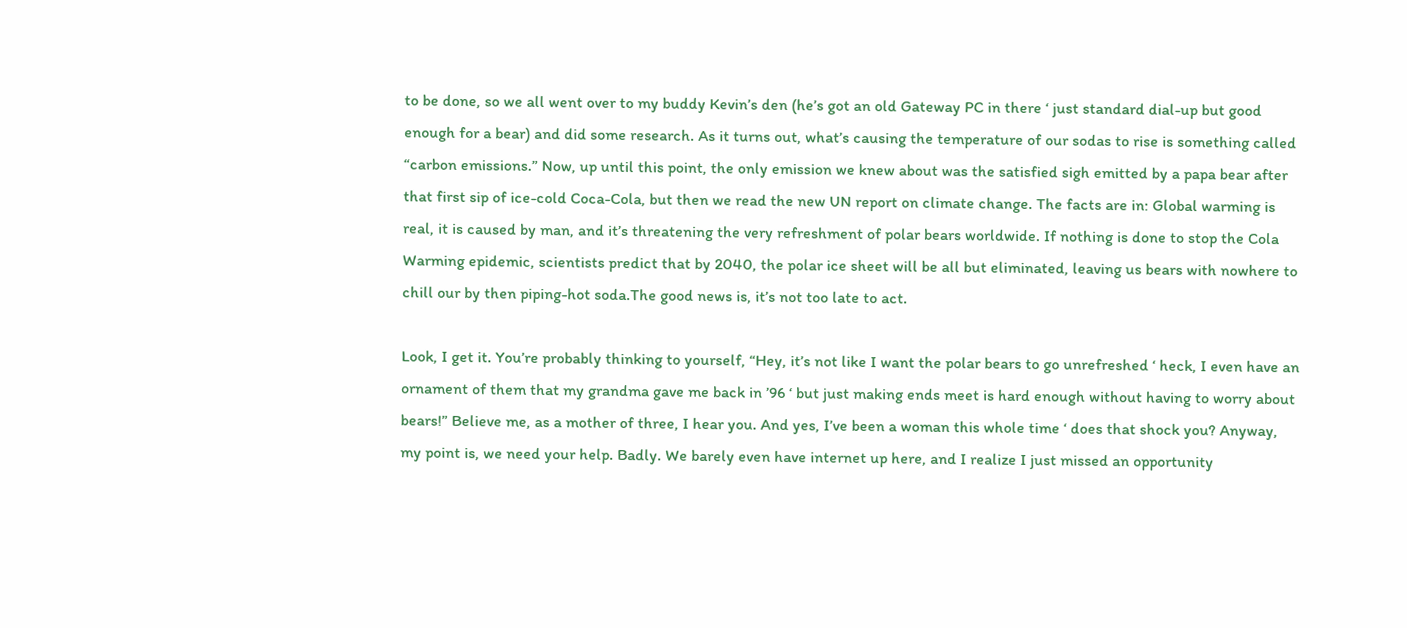to be done, so we all went over to my buddy Kevin’s den (he’s got an old Gateway PC in there ‘ just standard dial-up but good enough for a bear) and did some research. As it turns out, what’s causing the temperature of our sodas to rise is something called “carbon emissions.” Now, up until this point, the only emission we knew about was the satisfied sigh emitted by a papa bear after that first sip of ice-cold Coca-Cola, but then we read the new UN report on climate change. The facts are in: Global warming is real, it is caused by man, and it’s threatening the very refreshment of polar bears worldwide. If nothing is done to stop the Cola Warming epidemic, scientists predict that by 2040, the polar ice sheet will be all but eliminated, leaving us bears with nowhere to chill our by then piping-hot soda.The good news is, it’s not too late to act.

Look, I get it. You’re probably thinking to yourself, “Hey, it’s not like I want the polar bears to go unrefreshed ‘ heck, I even have an ornament of them that my grandma gave me back in ’96 ‘ but just making ends meet is hard enough without having to worry about bears!” Believe me, as a mother of three, I hear you. And yes, I’ve been a woman this whole time ‘ does that shock you? Anyway, my point is, we need your help. Badly. We barely even have internet up here, and I realize I just missed an opportunity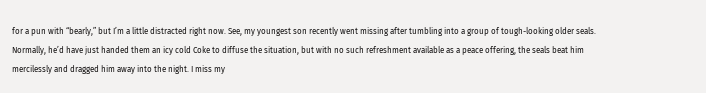for a pun with “bearly,” but I’m a little distracted right now. See, my youngest son recently went missing after tumbling into a group of tough-looking older seals. Normally, he’d have just handed them an icy cold Coke to diffuse the situation, but with no such refreshment available as a peace offering, the seals beat him mercilessly and dragged him away into the night. I miss my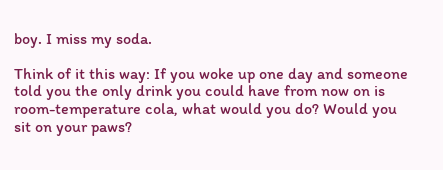boy. I miss my soda.

Think of it this way: If you woke up one day and someone told you the only drink you could have from now on is room-temperature cola, what would you do? Would you sit on your paws?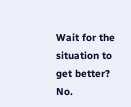Wait for the situation to get better? No.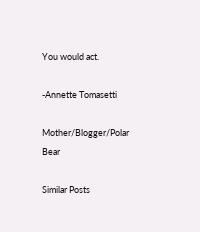You would act.

-Annette Tomasetti

Mother/Blogger/Polar Bear

Similar Posts